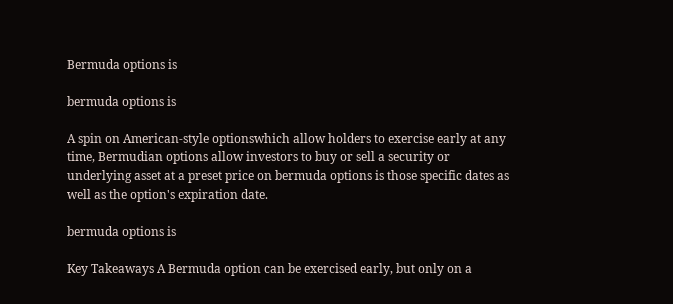Bermuda options is

bermuda options is

A spin on American-style optionswhich allow holders to exercise early at any time, Bermudian options allow investors to buy or sell a security or underlying asset at a preset price on bermuda options is those specific dates as well as the option's expiration date.

bermuda options is

Key Takeaways A Bermuda option can be exercised early, but only on a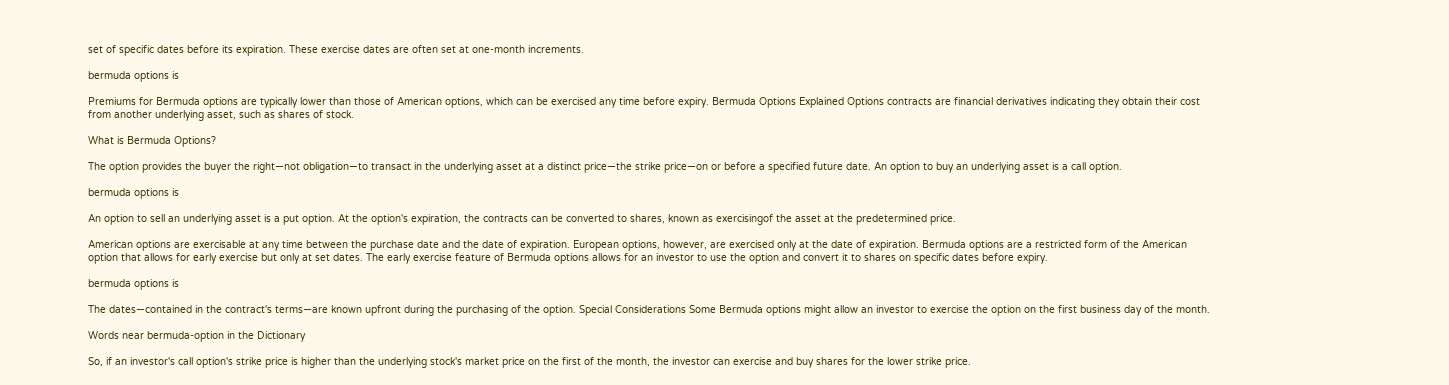set of specific dates before its expiration. These exercise dates are often set at one-month increments.

bermuda options is

Premiums for Bermuda options are typically lower than those of American options, which can be exercised any time before expiry. Bermuda Options Explained Options contracts are financial derivatives indicating they obtain their cost from another underlying asset, such as shares of stock.

What is Bermuda Options?

The option provides the buyer the right—not obligation—to transact in the underlying asset at a distinct price—the strike price—on or before a specified future date. An option to buy an underlying asset is a call option.

bermuda options is

An option to sell an underlying asset is a put option. At the option's expiration, the contracts can be converted to shares, known as exercisingof the asset at the predetermined price.

American options are exercisable at any time between the purchase date and the date of expiration. European options, however, are exercised only at the date of expiration. Bermuda options are a restricted form of the American option that allows for early exercise but only at set dates. The early exercise feature of Bermuda options allows for an investor to use the option and convert it to shares on specific dates before expiry.

bermuda options is

The dates—contained in the contract's terms—are known upfront during the purchasing of the option. Special Considerations Some Bermuda options might allow an investor to exercise the option on the first business day of the month.

Words near bermuda-option in the Dictionary

So, if an investor's call option's strike price is higher than the underlying stock's market price on the first of the month, the investor can exercise and buy shares for the lower strike price.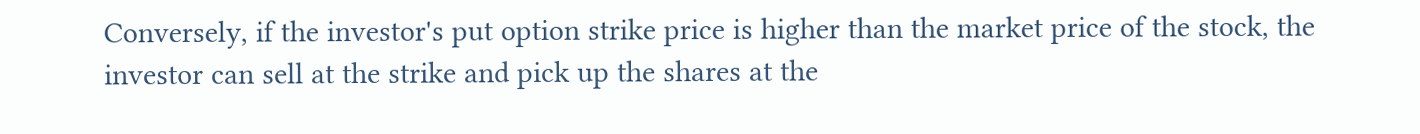Conversely, if the investor's put option strike price is higher than the market price of the stock, the investor can sell at the strike and pick up the shares at the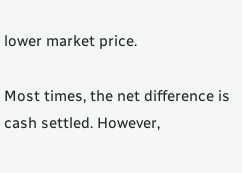lower market price.

Most times, the net difference is cash settled. However,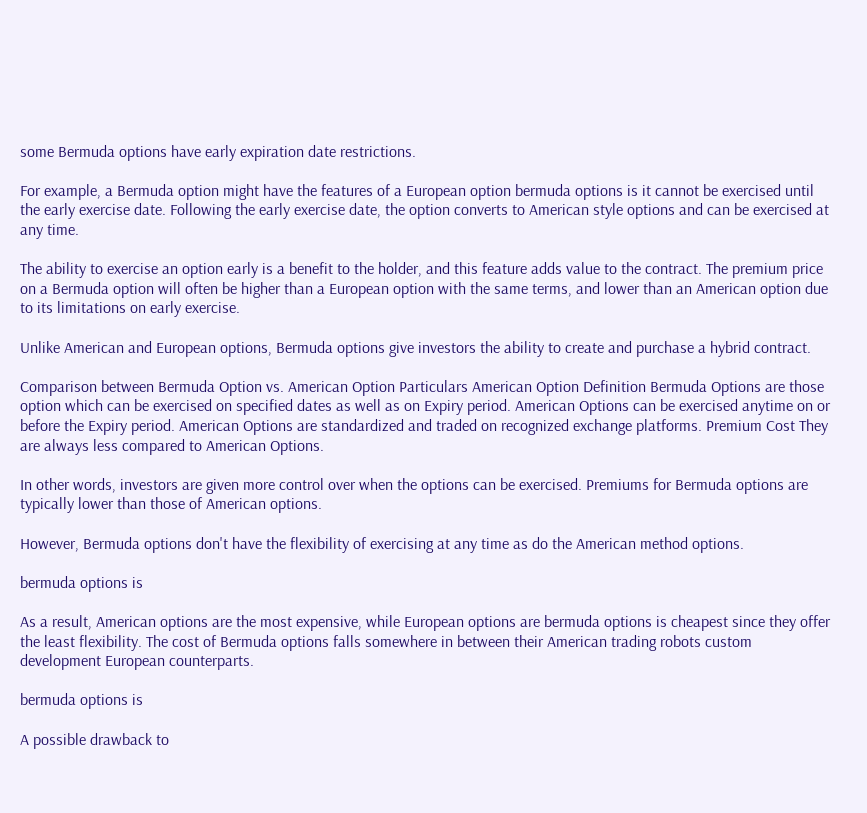some Bermuda options have early expiration date restrictions.

For example, a Bermuda option might have the features of a European option bermuda options is it cannot be exercised until the early exercise date. Following the early exercise date, the option converts to American style options and can be exercised at any time.

The ability to exercise an option early is a benefit to the holder, and this feature adds value to the contract. The premium price on a Bermuda option will often be higher than a European option with the same terms, and lower than an American option due to its limitations on early exercise.

Unlike American and European options, Bermuda options give investors the ability to create and purchase a hybrid contract.

Comparison between Bermuda Option vs. American Option Particulars American Option Definition Bermuda Options are those option which can be exercised on specified dates as well as on Expiry period. American Options can be exercised anytime on or before the Expiry period. American Options are standardized and traded on recognized exchange platforms. Premium Cost They are always less compared to American Options.

In other words, investors are given more control over when the options can be exercised. Premiums for Bermuda options are typically lower than those of American options.

However, Bermuda options don't have the flexibility of exercising at any time as do the American method options.

bermuda options is

As a result, American options are the most expensive, while European options are bermuda options is cheapest since they offer the least flexibility. The cost of Bermuda options falls somewhere in between their American trading robots custom development European counterparts.

bermuda options is

A possible drawback to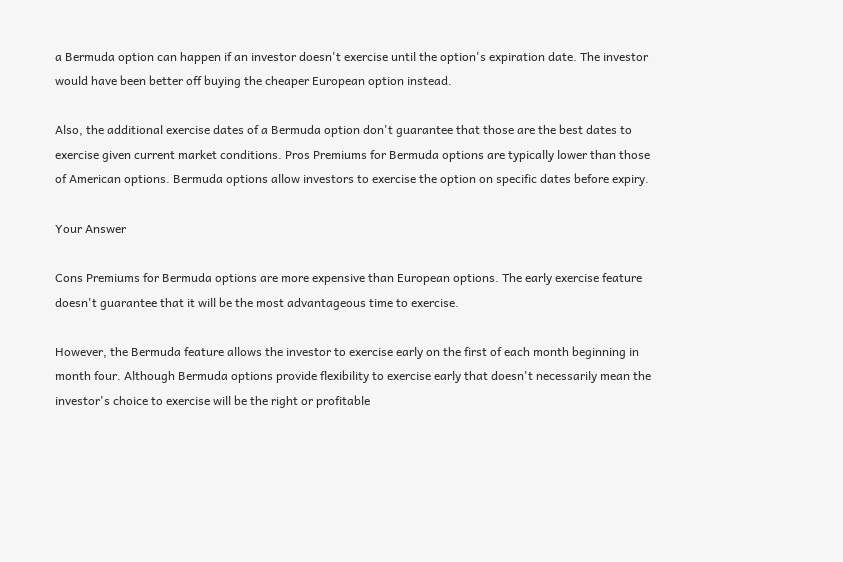a Bermuda option can happen if an investor doesn't exercise until the option's expiration date. The investor would have been better off buying the cheaper European option instead.

Also, the additional exercise dates of a Bermuda option don't guarantee that those are the best dates to exercise given current market conditions. Pros Premiums for Bermuda options are typically lower than those of American options. Bermuda options allow investors to exercise the option on specific dates before expiry.

Your Answer

Cons Premiums for Bermuda options are more expensive than European options. The early exercise feature doesn't guarantee that it will be the most advantageous time to exercise.

However, the Bermuda feature allows the investor to exercise early on the first of each month beginning in month four. Although Bermuda options provide flexibility to exercise early that doesn't necessarily mean the investor's choice to exercise will be the right or profitable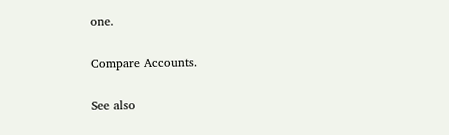one.

Compare Accounts.

See also